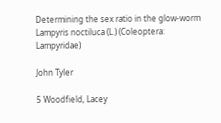Determining the sex ratio in the glow-worm Lampyris noctiluca (L.) (Coleoptera: Lampyridae)

John Tyler

5 Woodfield, Lacey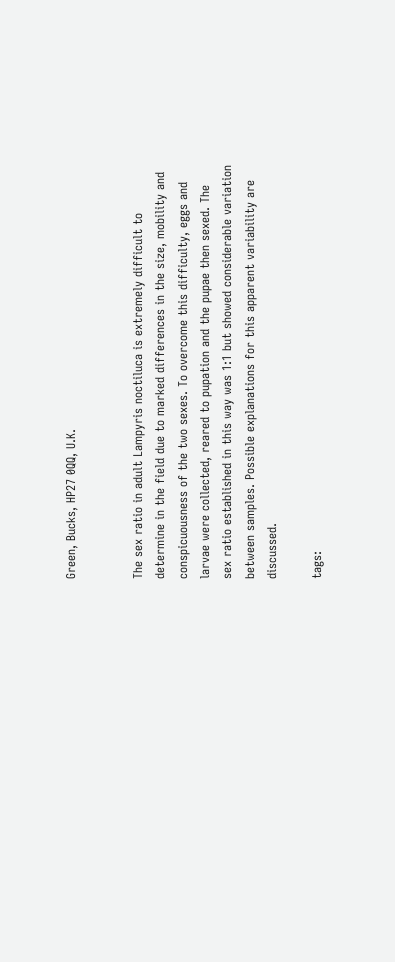Green, Bucks, HP27 0QQ, U.K.


The sex ratio in adult Lampyris noctiluca is extremely difficult to determine in the field due to marked differences in the size, mobility and conspicuousness of the two sexes. To overcome this difficulty, eggs and larvae were collected, reared to pupation and the pupae then sexed. The sex ratio established in this way was 1:1 but showed considerable variation between samples. Possible explanations for this apparent variability are discussed.

tags: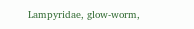Lampyridae, glow-worm,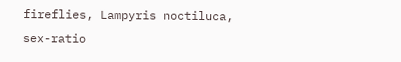fireflies, Lampyris noctiluca, sex-ratio